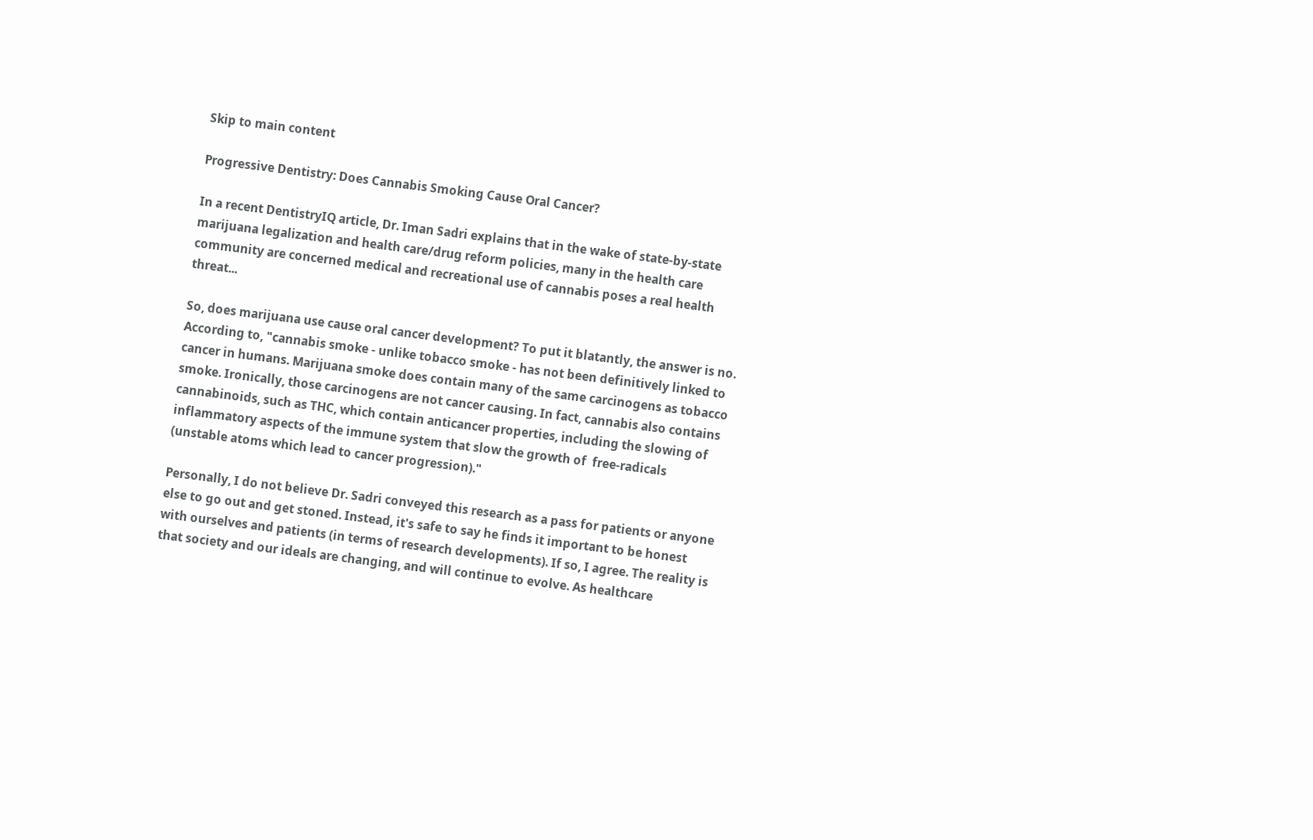Skip to main content

Progressive Dentistry: Does Cannabis Smoking Cause Oral Cancer?

In a recent DentistryIQ article, Dr. Iman Sadri explains that in the wake of state-by-state marijuana legalization and health care/drug reform policies, many in the health care community are concerned medical and recreational use of cannabis poses a real health threat...

So, does marijuana use cause oral cancer development? To put it blatantly, the answer is no. According to, "cannabis smoke - unlike tobacco smoke - has not been definitively linked to cancer in humans. Marijuana smoke does contain many of the same carcinogens as tobacco smoke. Ironically, those carcinogens are not cancer causing. In fact, cannabis also contains cannabinoids, such as THC, which contain anticancer properties, including the slowing of inflammatory aspects of the immune system that slow the growth of  free-radicals (unstable atoms which lead to cancer progression)."

Personally, I do not believe Dr. Sadri conveyed this research as a pass for patients or anyone else to go out and get stoned. Instead, it's safe to say he finds it important to be honest with ourselves and patients (in terms of research developments). If so, I agree. The reality is that society and our ideals are changing, and will continue to evolve. As healthcare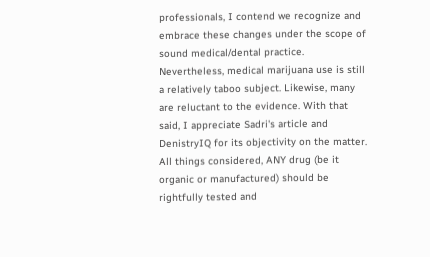professionals, I contend we recognize and embrace these changes under the scope of sound medical/dental practice. Nevertheless, medical marijuana use is still a relatively taboo subject. Likewise, many are reluctant to the evidence. With that said, I appreciate Sadri's article and DenistryIQ for its objectivity on the matter. All things considered, ANY drug (be it organic or manufactured) should be rightfully tested and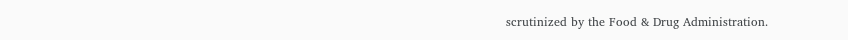scrutinized by the Food & Drug Administration.